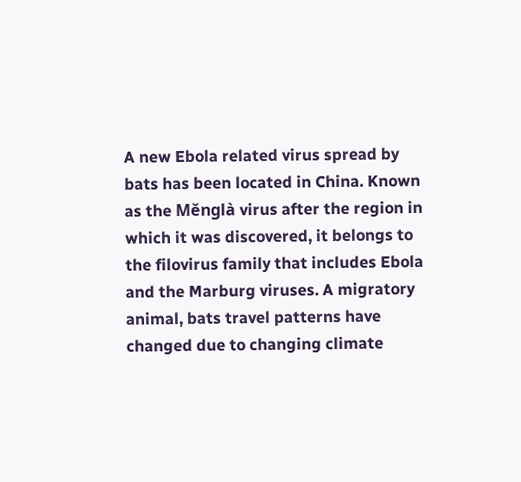A new Ebola related virus spread by bats has been located in China. Known as the Měnglà virus after the region in which it was discovered, it belongs to the filovirus family that includes Ebola and the Marburg viruses. A migratory animal, bats travel patterns have changed due to changing climate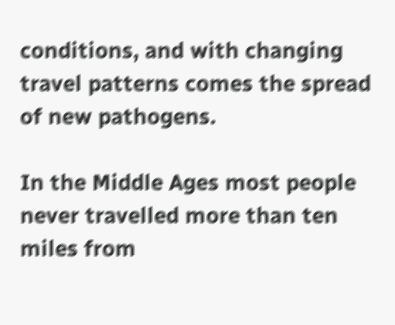conditions, and with changing travel patterns comes the spread of new pathogens.

In the Middle Ages most people never travelled more than ten miles from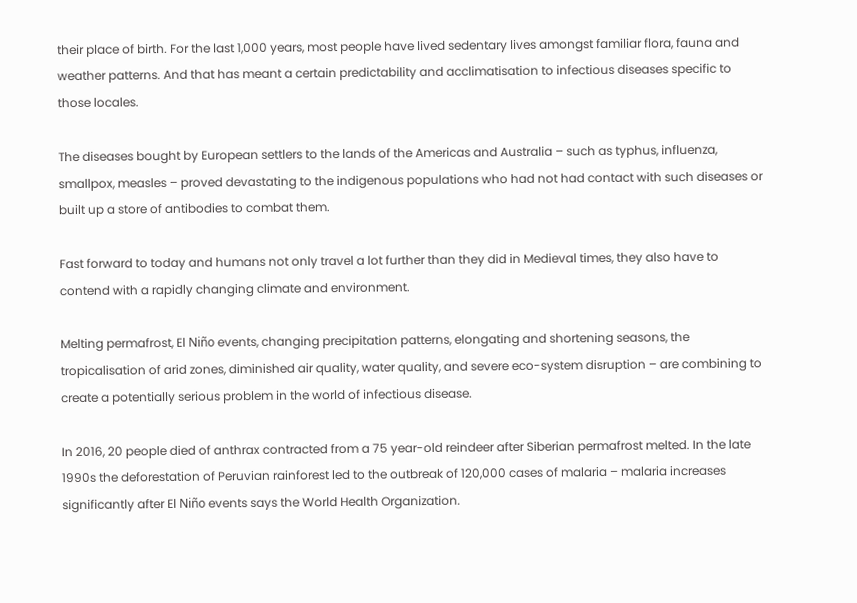their place of birth. For the last 1,000 years, most people have lived sedentary lives amongst familiar flora, fauna and weather patterns. And that has meant a certain predictability and acclimatisation to infectious diseases specific to those locales.

The diseases bought by European settlers to the lands of the Americas and Australia – such as typhus, influenza, smallpox, measles – proved devastating to the indigenous populations who had not had contact with such diseases or built up a store of antibodies to combat them.

Fast forward to today and humans not only travel a lot further than they did in Medieval times, they also have to contend with a rapidly changing climate and environment.

Melting permafrost, El Niño events, changing precipitation patterns, elongating and shortening seasons, the tropicalisation of arid zones, diminished air quality, water quality, and severe eco-system disruption – are combining to create a potentially serious problem in the world of infectious disease.

In 2016, 20 people died of anthrax contracted from a 75 year-old reindeer after Siberian permafrost melted. In the late 1990s the deforestation of Peruvian rainforest led to the outbreak of 120,000 cases of malaria – malaria increases significantly after El Niño events says the World Health Organization.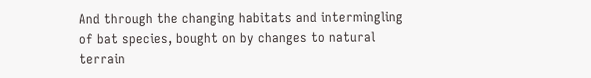And through the changing habitats and intermingling of bat species, bought on by changes to natural terrain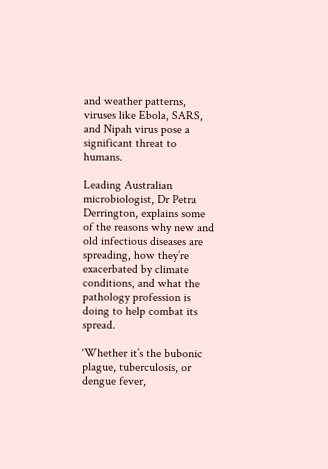and weather patterns, viruses like Ebola, SARS, and Nipah virus pose a significant threat to humans.

Leading Australian microbiologist, Dr Petra Derrington, explains some of the reasons why new and old infectious diseases are spreading, how they’re exacerbated by climate conditions, and what the pathology profession is doing to help combat its spread.

‘Whether it’s the bubonic plague, tuberculosis, or dengue fever,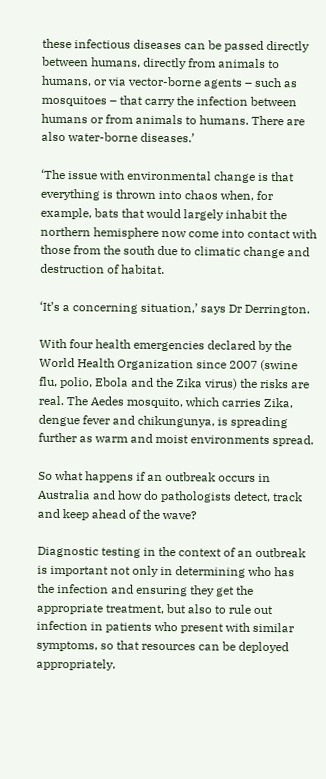these infectious diseases can be passed directly between humans, directly from animals to humans, or via vector-borne agents – such as mosquitoes – that carry the infection between humans or from animals to humans. There are also water-borne diseases.’

‘The issue with environmental change is that everything is thrown into chaos when, for example, bats that would largely inhabit the northern hemisphere now come into contact with those from the south due to climatic change and destruction of habitat.

‘It’s a concerning situation,’ says Dr Derrington.

With four health emergencies declared by the World Health Organization since 2007 (swine flu, polio, Ebola and the Zika virus) the risks are real. The Aedes mosquito, which carries Zika, dengue fever and chikungunya, is spreading further as warm and moist environments spread.

So what happens if an outbreak occurs in Australia and how do pathologists detect, track and keep ahead of the wave?

Diagnostic testing in the context of an outbreak is important not only in determining who has the infection and ensuring they get the appropriate treatment, but also to rule out infection in patients who present with similar symptoms, so that resources can be deployed appropriately.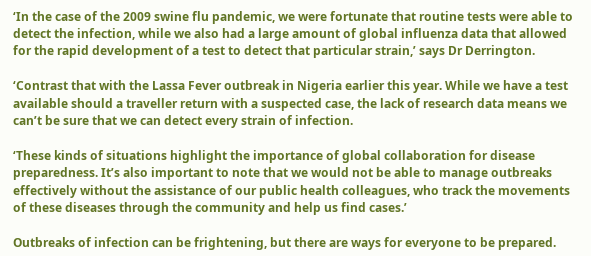‘In the case of the 2009 swine flu pandemic, we were fortunate that routine tests were able to detect the infection, while we also had a large amount of global influenza data that allowed for the rapid development of a test to detect that particular strain,’ says Dr Derrington.

‘Contrast that with the Lassa Fever outbreak in Nigeria earlier this year. While we have a test available should a traveller return with a suspected case, the lack of research data means we can’t be sure that we can detect every strain of infection.

‘These kinds of situations highlight the importance of global collaboration for disease preparedness. It’s also important to note that we would not be able to manage outbreaks effectively without the assistance of our public health colleagues, who track the movements of these diseases through the community and help us find cases.’

Outbreaks of infection can be frightening, but there are ways for everyone to be prepared.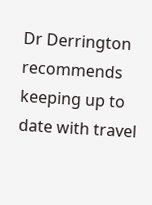Dr Derrington recommends keeping up to date with travel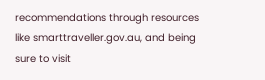recommendations through resources like smarttraveller.gov.au, and being sure to visit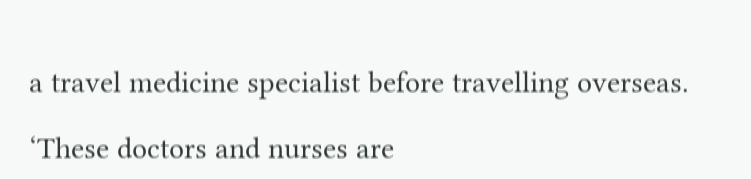a travel medicine specialist before travelling overseas.

‘These doctors and nurses are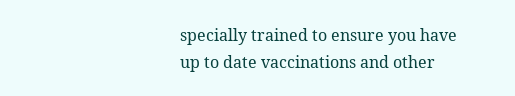specially trained to ensure you have up to date vaccinations and other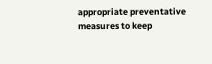appropriate preventative measures to keep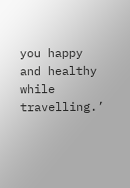you happy and healthy while travelling.’